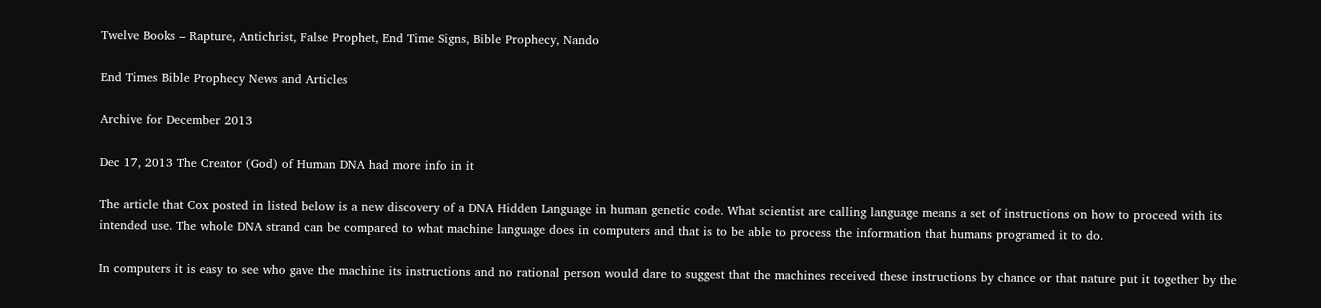Twelve Books – Rapture, Antichrist, False Prophet, End Time Signs, Bible Prophecy, Nando

End Times Bible Prophecy News and Articles

Archive for December 2013

Dec 17, 2013 The Creator (God) of Human DNA had more info in it

The article that Cox posted in listed below is a new discovery of a DNA Hidden Language in human genetic code. What scientist are calling language means a set of instructions on how to proceed with its intended use. The whole DNA strand can be compared to what machine language does in computers and that is to be able to process the information that humans programed it to do.

In computers it is easy to see who gave the machine its instructions and no rational person would dare to suggest that the machines received these instructions by chance or that nature put it together by the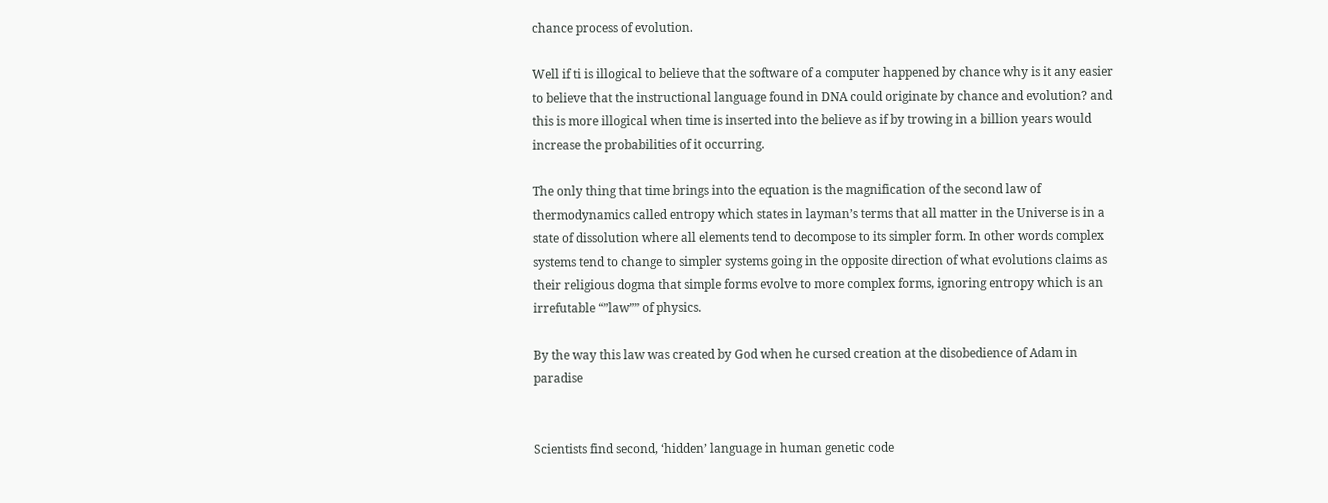chance process of evolution.

Well if ti is illogical to believe that the software of a computer happened by chance why is it any easier to believe that the instructional language found in DNA could originate by chance and evolution? and this is more illogical when time is inserted into the believe as if by trowing in a billion years would increase the probabilities of it occurring.

The only thing that time brings into the equation is the magnification of the second law of thermodynamics called entropy which states in layman’s terms that all matter in the Universe is in a state of dissolution where all elements tend to decompose to its simpler form. In other words complex systems tend to change to simpler systems going in the opposite direction of what evolutions claims as their religious dogma that simple forms evolve to more complex forms, ignoring entropy which is an irrefutable “”law”” of physics.

By the way this law was created by God when he cursed creation at the disobedience of Adam in paradise


Scientists find second, ‘hidden’ language in human genetic code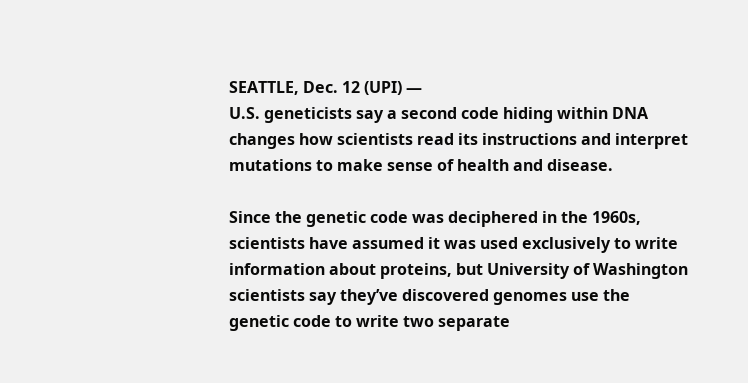SEATTLE, Dec. 12 (UPI) —
U.S. geneticists say a second code hiding within DNA changes how scientists read its instructions and interpret mutations to make sense of health and disease.

Since the genetic code was deciphered in the 1960s, scientists have assumed it was used exclusively to write information about proteins, but University of Washington scientists say they’ve discovered genomes use the genetic code to write two separate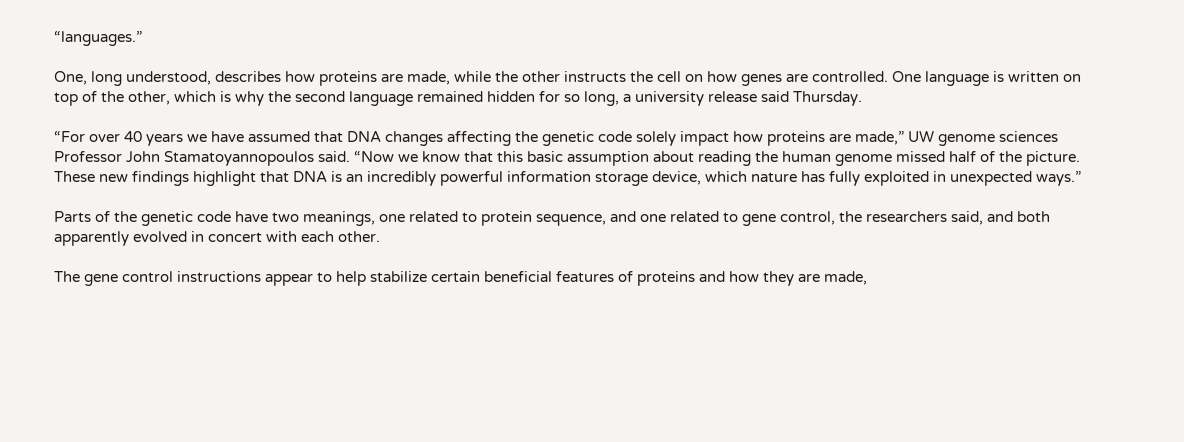“languages.”

One, long understood, describes how proteins are made, while the other instructs the cell on how genes are controlled. One language is written on top of the other, which is why the second language remained hidden for so long, a university release said Thursday.

“For over 40 years we have assumed that DNA changes affecting the genetic code solely impact how proteins are made,” UW genome sciences Professor John Stamatoyannopoulos said. “Now we know that this basic assumption about reading the human genome missed half of the picture. These new findings highlight that DNA is an incredibly powerful information storage device, which nature has fully exploited in unexpected ways.”

Parts of the genetic code have two meanings, one related to protein sequence, and one related to gene control, the researchers said, and both apparently evolved in concert with each other.

The gene control instructions appear to help stabilize certain beneficial features of proteins and how they are made,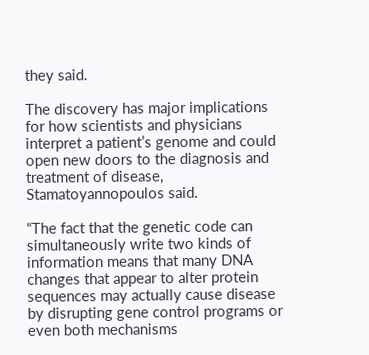they said.

The discovery has major implications for how scientists and physicians interpret a patient’s genome and could open new doors to the diagnosis and treatment of disease, Stamatoyannopoulos said.

“The fact that the genetic code can simultaneously write two kinds of information means that many DNA changes that appear to alter protein sequences may actually cause disease by disrupting gene control programs or even both mechanisms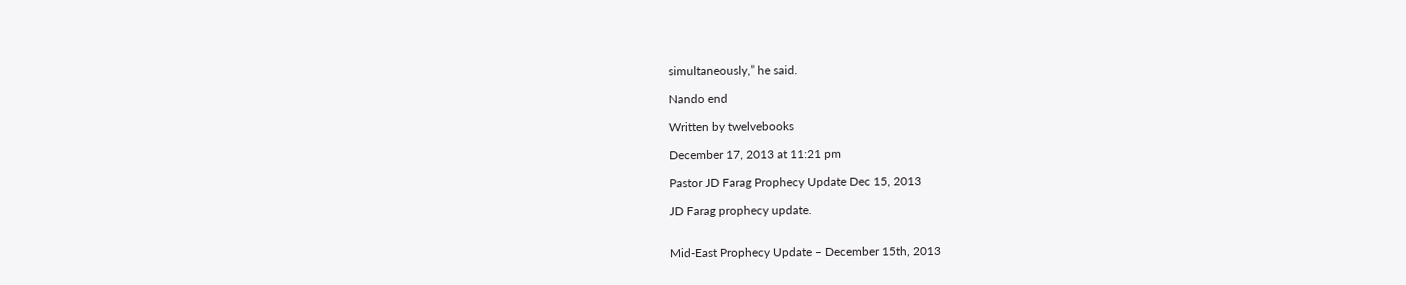simultaneously,” he said.

Nando end

Written by twelvebooks

December 17, 2013 at 11:21 pm

Pastor JD Farag Prophecy Update Dec 15, 2013

JD Farag prophecy update.


Mid-East Prophecy Update – December 15th, 2013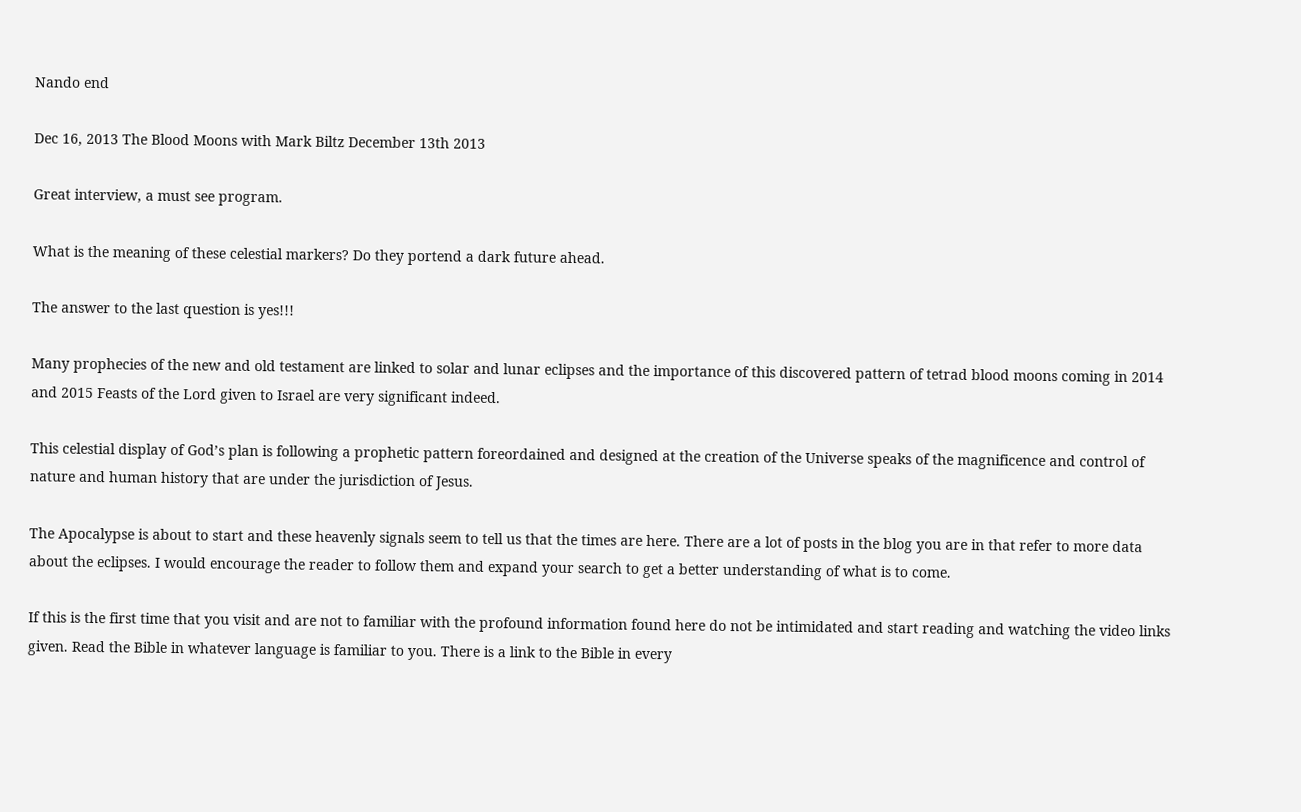Nando end

Dec 16, 2013 The Blood Moons with Mark Biltz December 13th 2013

Great interview, a must see program.

What is the meaning of these celestial markers? Do they portend a dark future ahead.

The answer to the last question is yes!!!

Many prophecies of the new and old testament are linked to solar and lunar eclipses and the importance of this discovered pattern of tetrad blood moons coming in 2014 and 2015 Feasts of the Lord given to Israel are very significant indeed.

This celestial display of God’s plan is following a prophetic pattern foreordained and designed at the creation of the Universe speaks of the magnificence and control of nature and human history that are under the jurisdiction of Jesus.

The Apocalypse is about to start and these heavenly signals seem to tell us that the times are here. There are a lot of posts in the blog you are in that refer to more data about the eclipses. I would encourage the reader to follow them and expand your search to get a better understanding of what is to come.

If this is the first time that you visit and are not to familiar with the profound information found here do not be intimidated and start reading and watching the video links given. Read the Bible in whatever language is familiar to you. There is a link to the Bible in every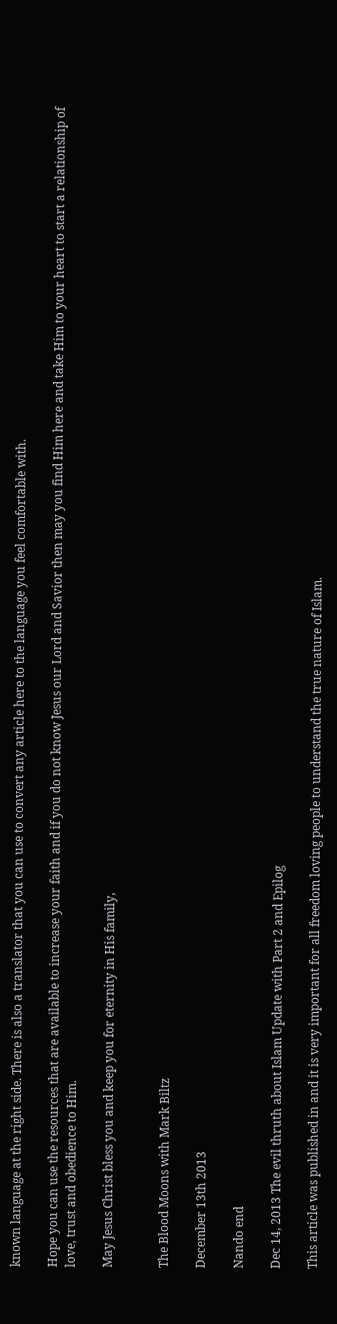known language at the right side. There is also a translator that you can use to convert any article here to the language you feel comfortable with.

Hope you can use the resources that are available to increase your faith and if you do not know Jesus our Lord and Savior then may you find Him here and take Him to your heart to start a relationship of love, trust and obedience to Him.

May Jesus Christ bless you and keep you for eternity in His family,


The Blood Moons with Mark Biltz

December 13th 2013

Nando end

Dec 14, 2013 The evil thruth about Islam Update with Part 2 and Epilog

This article was published in and it is very important for all freedom loving people to understand the true nature of Islam.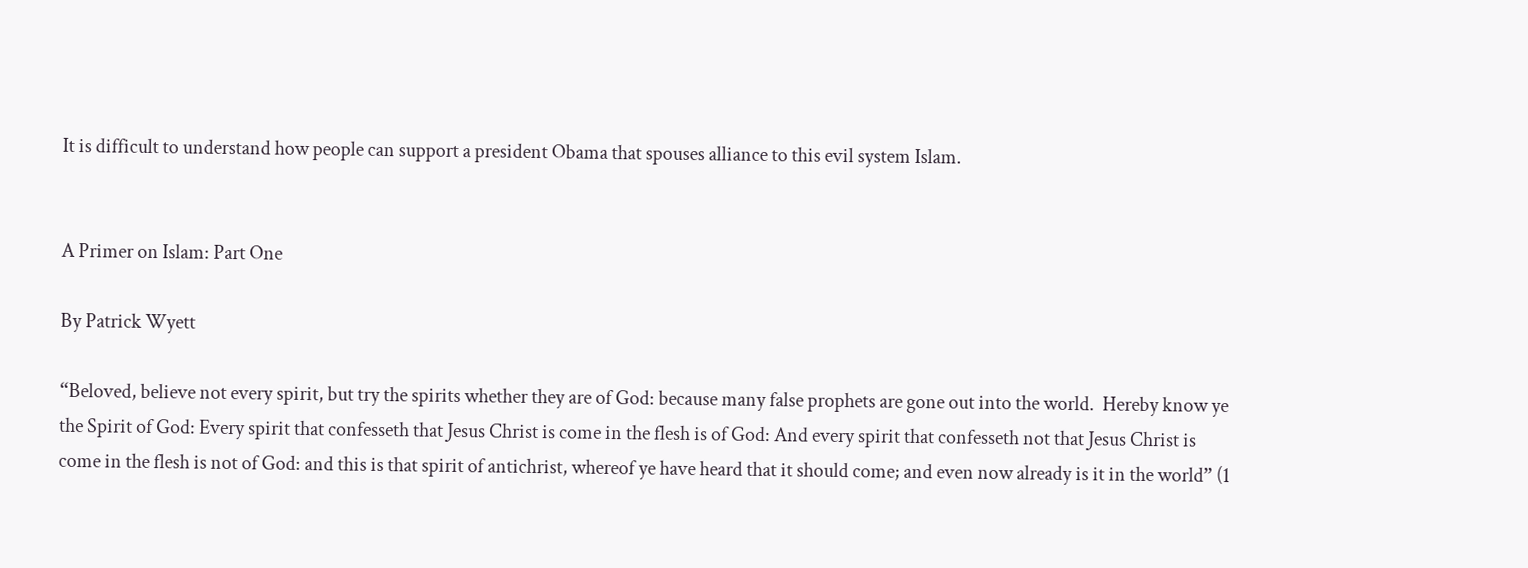It is difficult to understand how people can support a president Obama that spouses alliance to this evil system Islam.


A Primer on Islam: Part One

By Patrick Wyett

“Beloved, believe not every spirit, but try the spirits whether they are of God: because many false prophets are gone out into the world.  Hereby know ye the Spirit of God: Every spirit that confesseth that Jesus Christ is come in the flesh is of God: And every spirit that confesseth not that Jesus Christ is come in the flesh is not of God: and this is that spirit of antichrist, whereof ye have heard that it should come; and even now already is it in the world” (1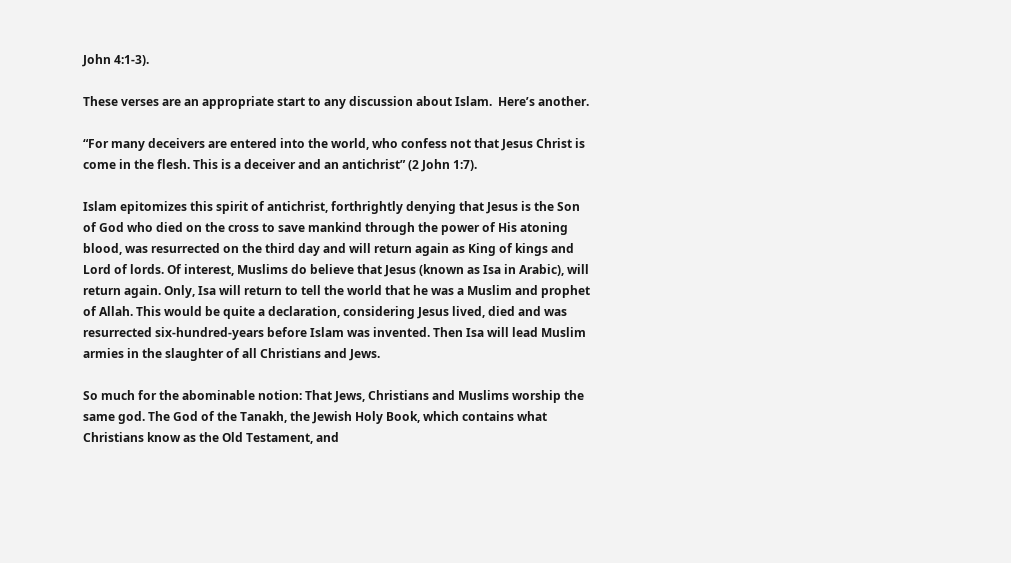John 4:1-3).

These verses are an appropriate start to any discussion about Islam.  Here’s another.

“For many deceivers are entered into the world, who confess not that Jesus Christ is come in the flesh. This is a deceiver and an antichrist” (2 John 1:7).

Islam epitomizes this spirit of antichrist, forthrightly denying that Jesus is the Son of God who died on the cross to save mankind through the power of His atoning blood, was resurrected on the third day and will return again as King of kings and Lord of lords. Of interest, Muslims do believe that Jesus (known as Isa in Arabic), will return again. Only, Isa will return to tell the world that he was a Muslim and prophet of Allah. This would be quite a declaration, considering Jesus lived, died and was resurrected six-hundred-years before Islam was invented. Then Isa will lead Muslim armies in the slaughter of all Christians and Jews.

So much for the abominable notion: That Jews, Christians and Muslims worship the same god. The God of the Tanakh, the Jewish Holy Book, which contains what Christians know as the Old Testament, and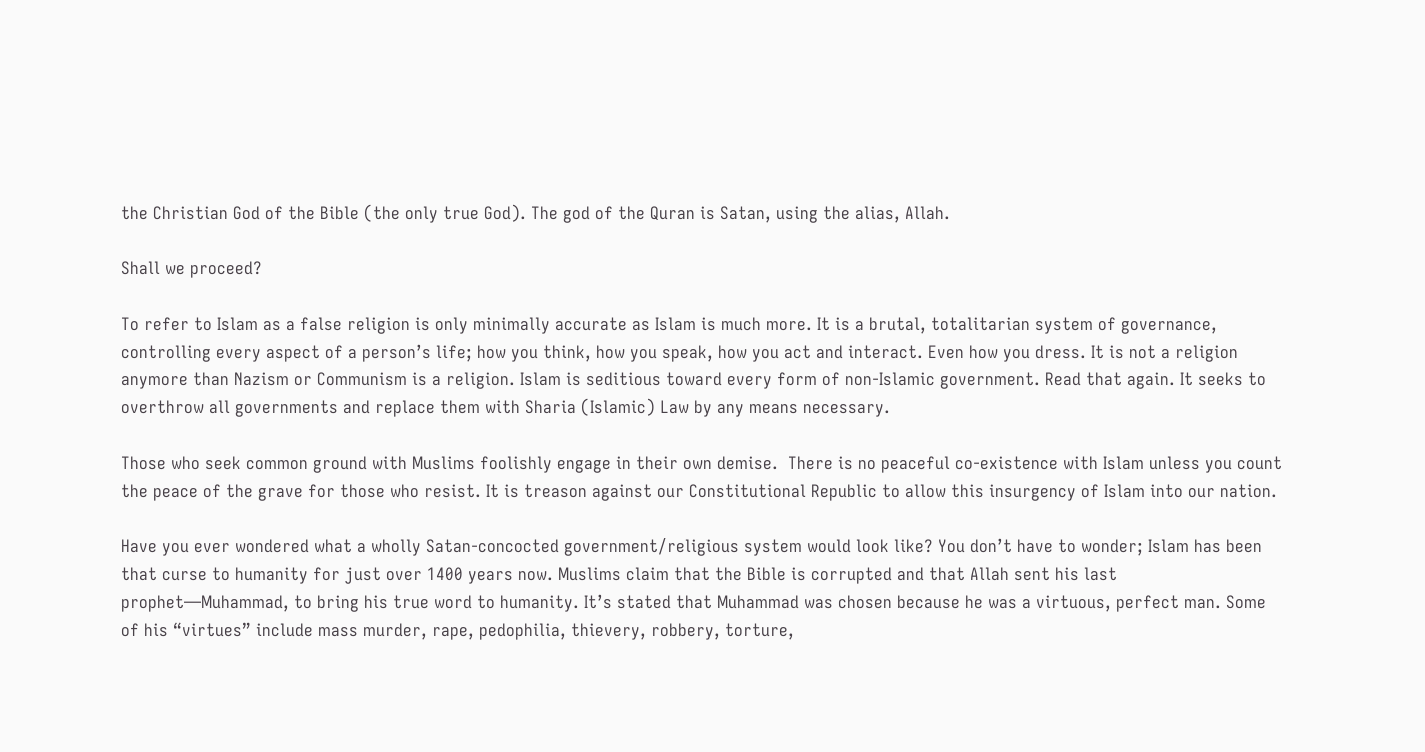the Christian God of the Bible (the only true God). The god of the Quran is Satan, using the alias, Allah.

Shall we proceed?

To refer to Islam as a false religion is only minimally accurate as Islam is much more. It is a brutal, totalitarian system of governance, controlling every aspect of a person’s life; how you think, how you speak, how you act and interact. Even how you dress. It is not a religion anymore than Nazism or Communism is a religion. Islam is seditious toward every form of non-Islamic government. Read that again. It seeks to overthrow all governments and replace them with Sharia (Islamic) Law by any means necessary.

Those who seek common ground with Muslims foolishly engage in their own demise.  There is no peaceful co-existence with Islam unless you count the peace of the grave for those who resist. It is treason against our Constitutional Republic to allow this insurgency of Islam into our nation.

Have you ever wondered what a wholly Satan-concocted government/religious system would look like? You don’t have to wonder; Islam has been that curse to humanity for just over 1400 years now. Muslims claim that the Bible is corrupted and that Allah sent his last prophet—Muhammad, to bring his true word to humanity. It’s stated that Muhammad was chosen because he was a virtuous, perfect man. Some of his “virtues” include mass murder, rape, pedophilia, thievery, robbery, torture,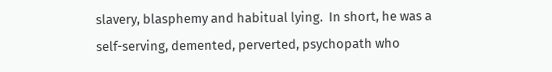slavery, blasphemy and habitual lying.  In short, he was a self-serving, demented, perverted, psychopath who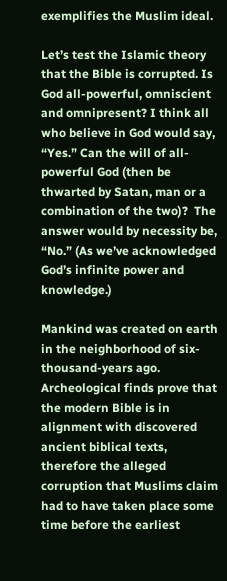exemplifies the Muslim ideal.

Let’s test the Islamic theory that the Bible is corrupted. Is God all-powerful, omniscient and omnipresent? I think all who believe in God would say, “Yes.” Can the will of all-powerful God (then be thwarted by Satan, man or a combination of the two)?  The answer would by necessity be, “No.” (As we’ve acknowledged God’s infinite power and knowledge.)

Mankind was created on earth in the neighborhood of six-thousand-years ago.  Archeological finds prove that the modern Bible is in alignment with discovered ancient biblical texts, therefore the alleged corruption that Muslims claim had to have taken place some time before the earliest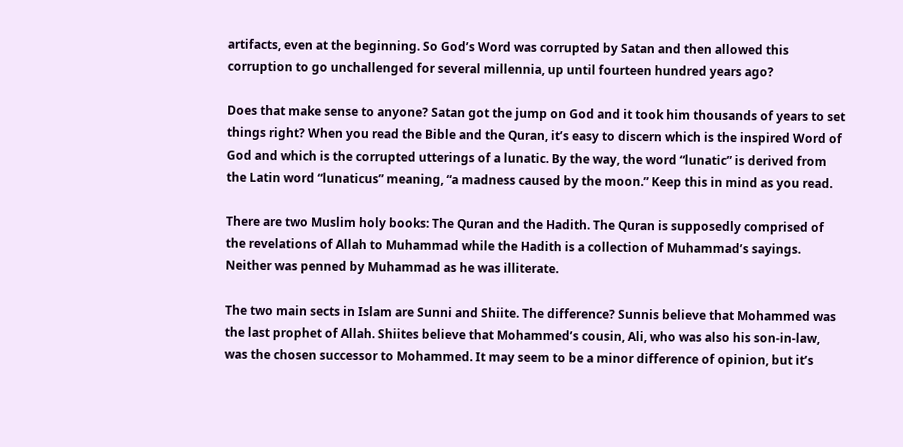artifacts, even at the beginning. So God’s Word was corrupted by Satan and then allowed this corruption to go unchallenged for several millennia, up until fourteen hundred years ago?

Does that make sense to anyone? Satan got the jump on God and it took him thousands of years to set things right? When you read the Bible and the Quran, it’s easy to discern which is the inspired Word of God and which is the corrupted utterings of a lunatic. By the way, the word “lunatic” is derived from the Latin word “lunaticus” meaning, “a madness caused by the moon.” Keep this in mind as you read.

There are two Muslim holy books: The Quran and the Hadith. The Quran is supposedly comprised of the revelations of Allah to Muhammad while the Hadith is a collection of Muhammad’s sayings. Neither was penned by Muhammad as he was illiterate.

The two main sects in Islam are Sunni and Shiite. The difference? Sunnis believe that Mohammed was the last prophet of Allah. Shiites believe that Mohammed’s cousin, Ali, who was also his son-in-law, was the chosen successor to Mohammed. It may seem to be a minor difference of opinion, but it’s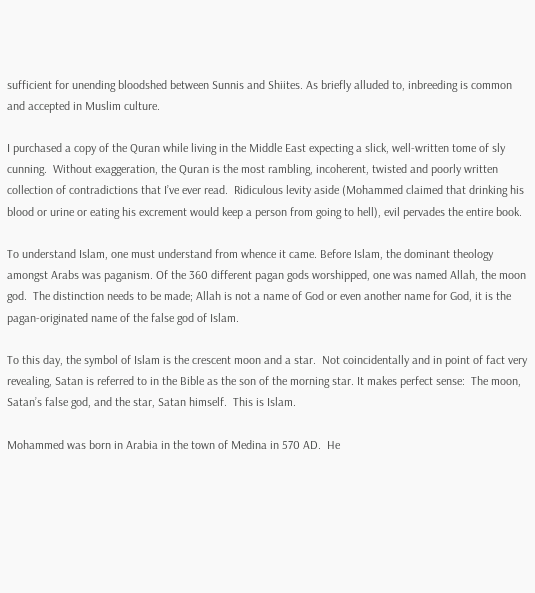sufficient for unending bloodshed between Sunnis and Shiites. As briefly alluded to, inbreeding is common and accepted in Muslim culture.

I purchased a copy of the Quran while living in the Middle East expecting a slick, well-written tome of sly cunning.  Without exaggeration, the Quran is the most rambling, incoherent, twisted and poorly written collection of contradictions that I’ve ever read.  Ridiculous levity aside (Mohammed claimed that drinking his blood or urine or eating his excrement would keep a person from going to hell), evil pervades the entire book.

To understand Islam, one must understand from whence it came. Before Islam, the dominant theology amongst Arabs was paganism. Of the 360 different pagan gods worshipped, one was named Allah, the moon god.  The distinction needs to be made; Allah is not a name of God or even another name for God, it is the pagan-originated name of the false god of Islam.

To this day, the symbol of Islam is the crescent moon and a star.  Not coincidentally and in point of fact very revealing, Satan is referred to in the Bible as the son of the morning star. It makes perfect sense:  The moon, Satan’s false god, and the star, Satan himself.  This is Islam.

Mohammed was born in Arabia in the town of Medina in 570 AD.  He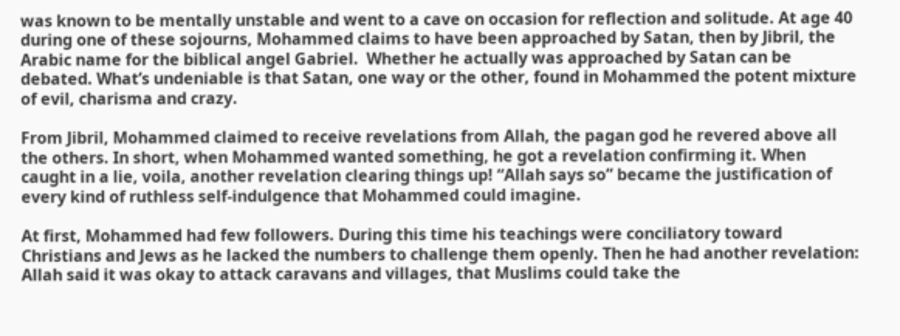was known to be mentally unstable and went to a cave on occasion for reflection and solitude. At age 40 during one of these sojourns, Mohammed claims to have been approached by Satan, then by Jibril, the Arabic name for the biblical angel Gabriel.  Whether he actually was approached by Satan can be debated. What’s undeniable is that Satan, one way or the other, found in Mohammed the potent mixture of evil, charisma and crazy.

From Jibril, Mohammed claimed to receive revelations from Allah, the pagan god he revered above all the others. In short, when Mohammed wanted something, he got a revelation confirming it. When caught in a lie, voila, another revelation clearing things up! “Allah says so” became the justification of every kind of ruthless self-indulgence that Mohammed could imagine.

At first, Mohammed had few followers. During this time his teachings were conciliatory toward Christians and Jews as he lacked the numbers to challenge them openly. Then he had another revelation: Allah said it was okay to attack caravans and villages, that Muslims could take the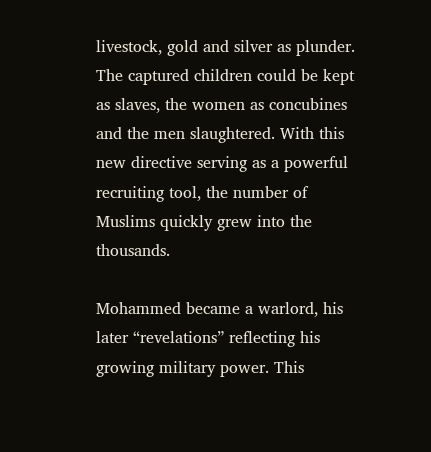livestock, gold and silver as plunder. The captured children could be kept as slaves, the women as concubines and the men slaughtered. With this new directive serving as a powerful recruiting tool, the number of Muslims quickly grew into the thousands.

Mohammed became a warlord, his later “revelations” reflecting his growing military power. This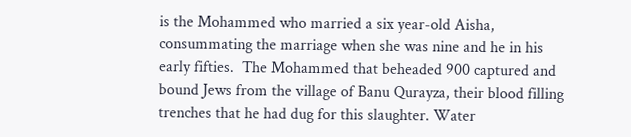is the Mohammed who married a six year-old Aisha, consummating the marriage when she was nine and he in his early fifties.  The Mohammed that beheaded 900 captured and bound Jews from the village of Banu Qurayza, their blood filling trenches that he had dug for this slaughter. Water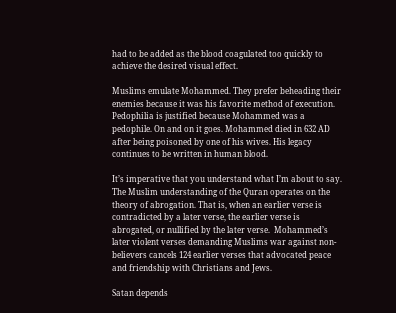had to be added as the blood coagulated too quickly to achieve the desired visual effect.

Muslims emulate Mohammed. They prefer beheading their enemies because it was his favorite method of execution. Pedophilia is justified because Mohammed was a pedophile. On and on it goes. Mohammed died in 632 AD after being poisoned by one of his wives. His legacy continues to be written in human blood.

It’s imperative that you understand what I’m about to say. The Muslim understanding of the Quran operates on the theory of abrogation. That is, when an earlier verse is contradicted by a later verse, the earlier verse is abrogated, or nullified by the later verse.  Mohammed’s later violent verses demanding Muslims war against non-believers cancels 124 earlier verses that advocated peace and friendship with Christians and Jews.

Satan depends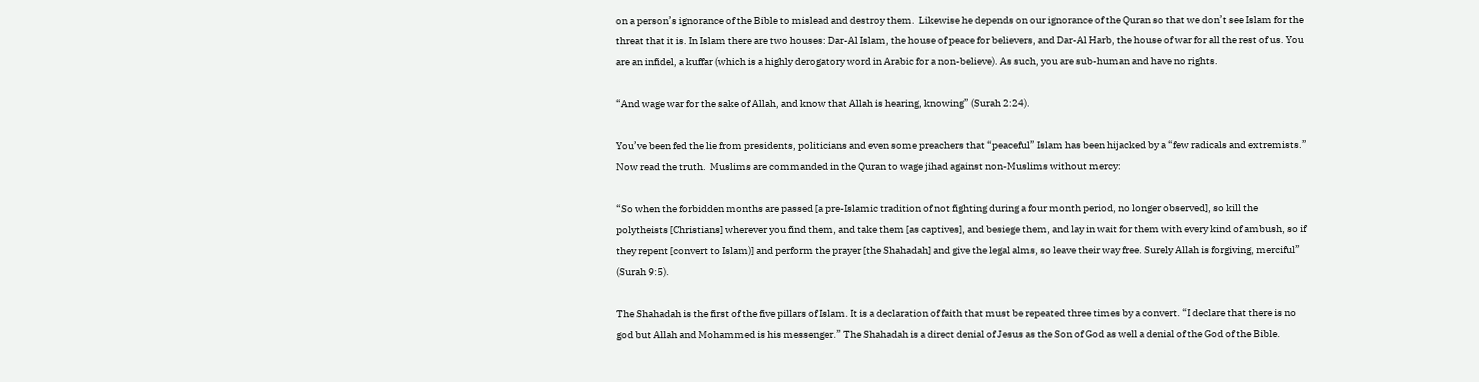on a person’s ignorance of the Bible to mislead and destroy them.  Likewise he depends on our ignorance of the Quran so that we don’t see Islam for the threat that it is. In Islam there are two houses: Dar-Al Islam, the house of peace for believers, and Dar-Al Harb, the house of war for all the rest of us. You are an infidel, a kuffar (which is a highly derogatory word in Arabic for a non-believe). As such, you are sub-human and have no rights.

“And wage war for the sake of Allah, and know that Allah is hearing, knowing” (Surah 2:24).

You’ve been fed the lie from presidents, politicians and even some preachers that “peaceful” Islam has been hijacked by a “few radicals and extremists.” Now read the truth.  Muslims are commanded in the Quran to wage jihad against non-Muslims without mercy:

“So when the forbidden months are passed [a pre-Islamic tradition of not fighting during a four month period, no longer observed], so kill the polytheists [Christians] wherever you find them, and take them [as captives], and besiege them, and lay in wait for them with every kind of ambush, so if they repent [convert to Islam)] and perform the prayer [the Shahadah] and give the legal alms, so leave their way free. Surely Allah is forgiving, merciful” (Surah 9:5).

The Shahadah is the first of the five pillars of Islam. It is a declaration of faith that must be repeated three times by a convert. “I declare that there is no god but Allah and Mohammed is his messenger.” The Shahadah is a direct denial of Jesus as the Son of God as well a denial of the God of the Bible.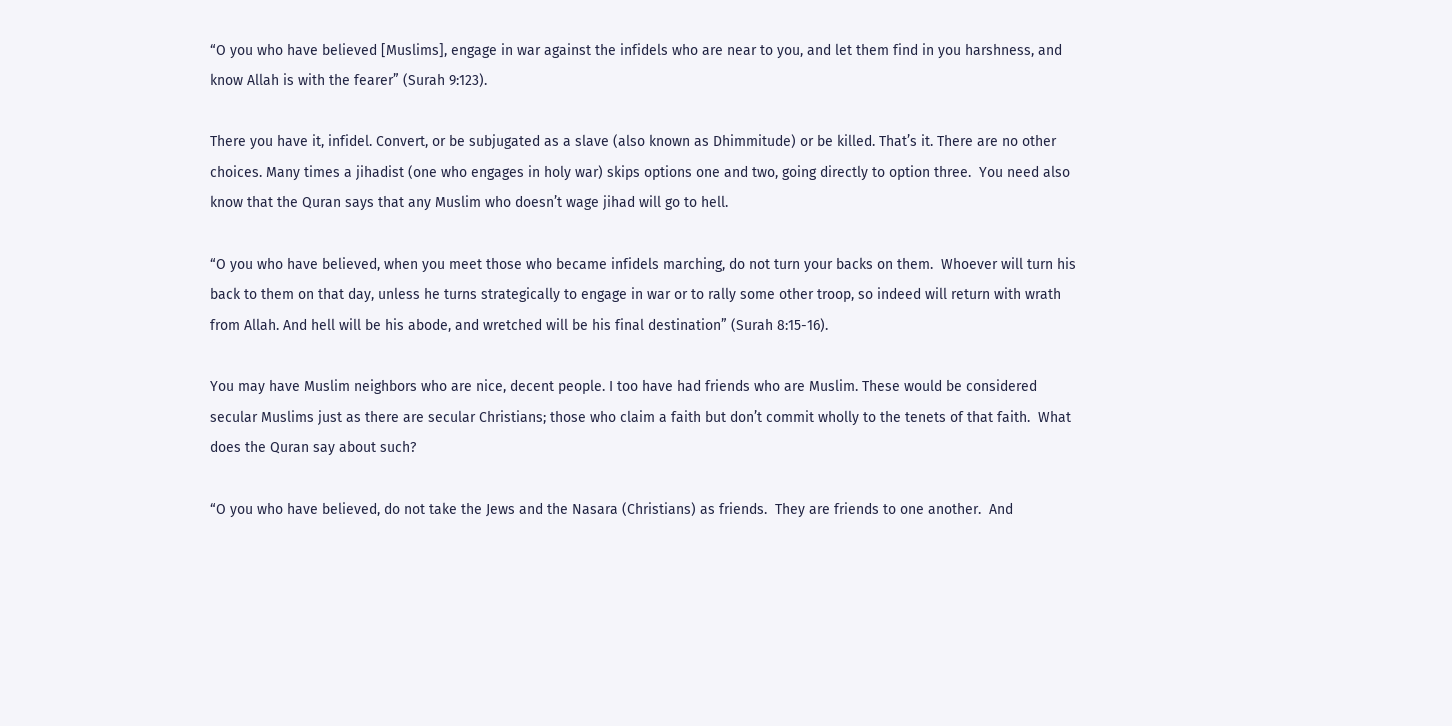“O you who have believed [Muslims], engage in war against the infidels who are near to you, and let them find in you harshness, and know Allah is with the fearer” (Surah 9:123).

There you have it, infidel. Convert, or be subjugated as a slave (also known as Dhimmitude) or be killed. That’s it. There are no other choices. Many times a jihadist (one who engages in holy war) skips options one and two, going directly to option three.  You need also know that the Quran says that any Muslim who doesn’t wage jihad will go to hell.

“O you who have believed, when you meet those who became infidels marching, do not turn your backs on them.  Whoever will turn his back to them on that day, unless he turns strategically to engage in war or to rally some other troop, so indeed will return with wrath from Allah. And hell will be his abode, and wretched will be his final destination” (Surah 8:15-16).

You may have Muslim neighbors who are nice, decent people. I too have had friends who are Muslim. These would be considered secular Muslims just as there are secular Christians; those who claim a faith but don’t commit wholly to the tenets of that faith.  What does the Quran say about such?

“O you who have believed, do not take the Jews and the Nasara (Christians) as friends.  They are friends to one another.  And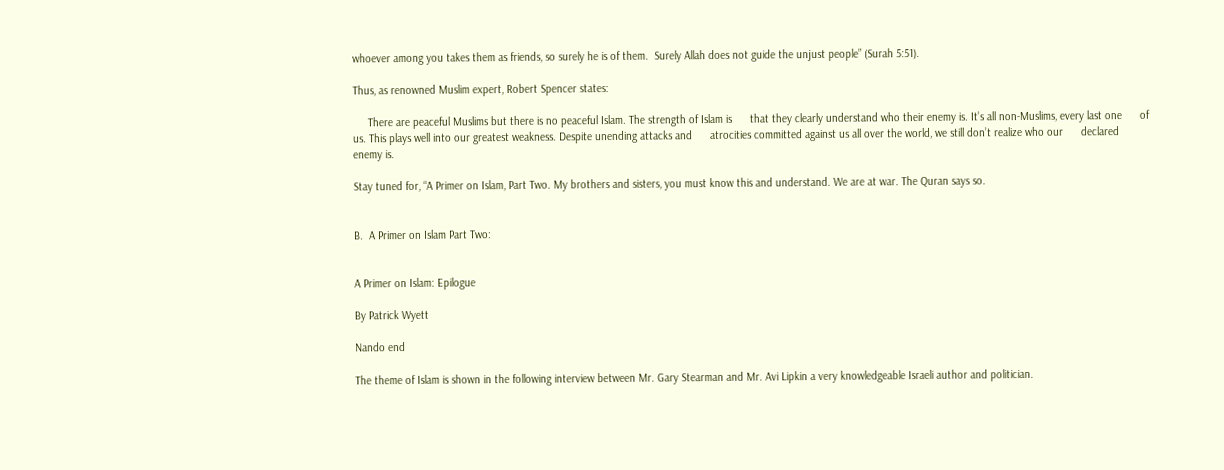whoever among you takes them as friends, so surely he is of them.  Surely Allah does not guide the unjust people” (Surah 5:51).

Thus, as renowned Muslim expert, Robert Spencer states:

     There are peaceful Muslims but there is no peaceful Islam. The strength of Islam is      that they clearly understand who their enemy is. It’s all non-Muslims, every last one      of us. This plays well into our greatest weakness. Despite unending attacks and      atrocities committed against us all over the world, we still don’t realize who our      declared enemy is.

Stay tuned for, “A Primer on Islam, Part Two. My brothers and sisters, you must know this and understand. We are at war. The Quran says so.


B.  A Primer on Islam Part Two:


A Primer on Islam: Epilogue

By Patrick Wyett

Nando end

The theme of Islam is shown in the following interview between Mr. Gary Stearman and Mr. Avi Lipkin a very knowledgeable Israeli author and politician.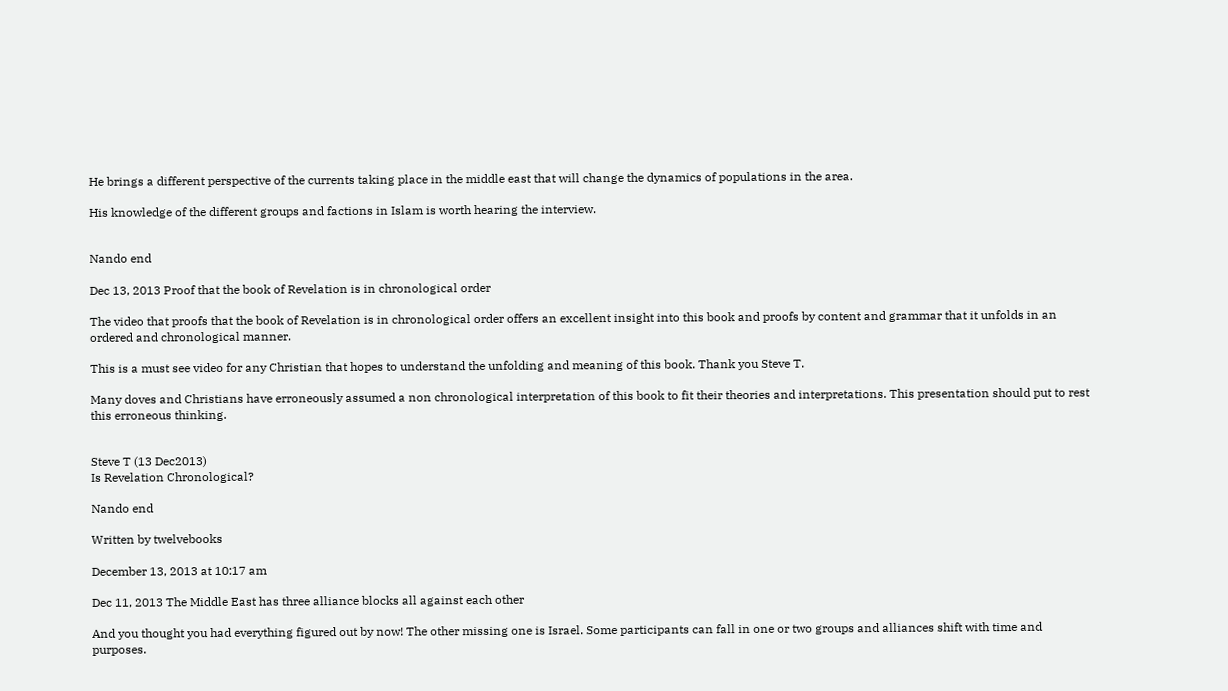He brings a different perspective of the currents taking place in the middle east that will change the dynamics of populations in the area.

His knowledge of the different groups and factions in Islam is worth hearing the interview.


Nando end

Dec 13, 2013 Proof that the book of Revelation is in chronological order

The video that proofs that the book of Revelation is in chronological order offers an excellent insight into this book and proofs by content and grammar that it unfolds in an ordered and chronological manner.

This is a must see video for any Christian that hopes to understand the unfolding and meaning of this book. Thank you Steve T.

Many doves and Christians have erroneously assumed a non chronological interpretation of this book to fit their theories and interpretations. This presentation should put to rest this erroneous thinking.


Steve T (13 Dec2013)
Is Revelation Chronological?

Nando end

Written by twelvebooks

December 13, 2013 at 10:17 am

Dec 11, 2013 The Middle East has three alliance blocks all against each other

And you thought you had everything figured out by now! The other missing one is Israel. Some participants can fall in one or two groups and alliances shift with time and purposes.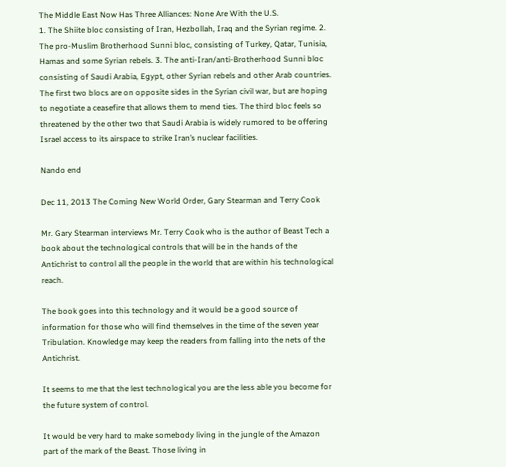The Middle East Now Has Three Alliances: None Are With the U.S.
1. The Shiite bloc consisting of Iran, Hezbollah, Iraq and the Syrian regime. 2. The pro-Muslim Brotherhood Sunni bloc, consisting of Turkey, Qatar, Tunisia, Hamas and some Syrian rebels. 3. The anti-Iran/anti-Brotherhood Sunni bloc consisting of Saudi Arabia, Egypt, other Syrian rebels and other Arab countries. The first two blocs are on opposite sides in the Syrian civil war, but are hoping to negotiate a ceasefire that allows them to mend ties. The third bloc feels so threatened by the other two that Saudi Arabia is widely rumored to be offering Israel access to its airspace to strike Iran’s nuclear facilities.

Nando end

Dec 11, 2013 The Coming New World Order, Gary Stearman and Terry Cook

Mr. Gary Stearman interviews Mr. Terry Cook who is the author of Beast Tech a book about the technological controls that will be in the hands of the Antichrist to control all the people in the world that are within his technological reach.

The book goes into this technology and it would be a good source of information for those who will find themselves in the time of the seven year Tribulation. Knowledge may keep the readers from falling into the nets of the Antichrist.

It seems to me that the lest technological you are the less able you become for the future system of control.

It would be very hard to make somebody living in the jungle of the Amazon part of the mark of the Beast. Those living in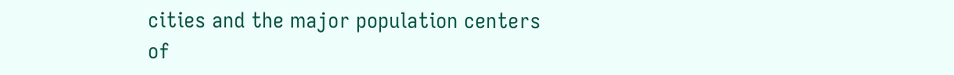cities and the major population centers of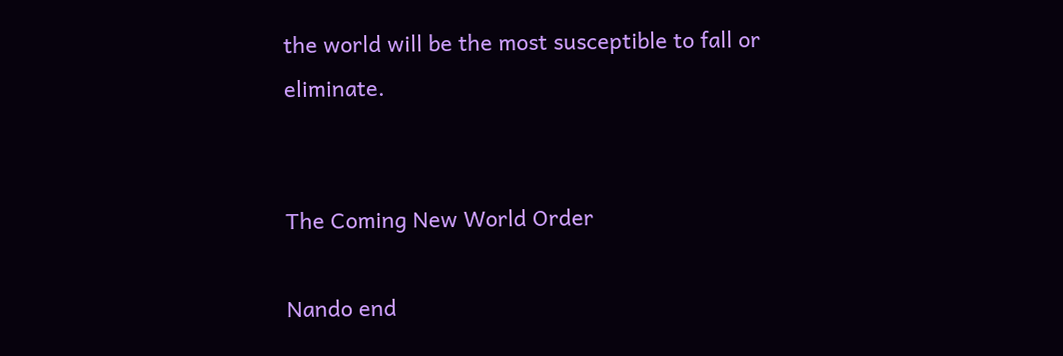the world will be the most susceptible to fall or eliminate.


The Coming New World Order

Nando end